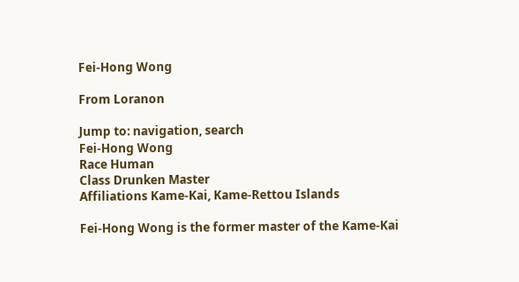Fei-Hong Wong

From Loranon

Jump to: navigation, search
Fei-Hong Wong
Race Human
Class Drunken Master
Affiliations Kame-Kai, Kame-Rettou Islands

Fei-Hong Wong is the former master of the Kame-Kai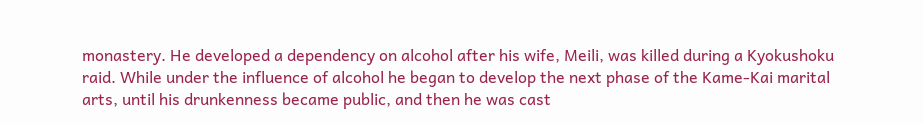monastery. He developed a dependency on alcohol after his wife, Meili, was killed during a Kyokushoku raid. While under the influence of alcohol he began to develop the next phase of the Kame-Kai marital arts, until his drunkenness became public, and then he was cast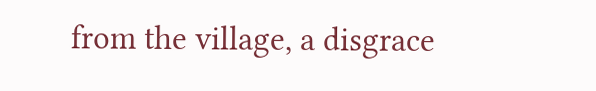from the village, a disgrace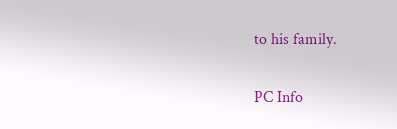to his family.

PC Info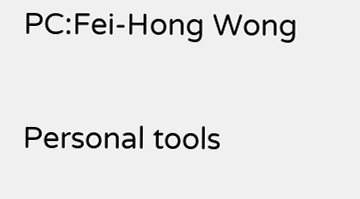PC:Fei-Hong Wong

Personal tools